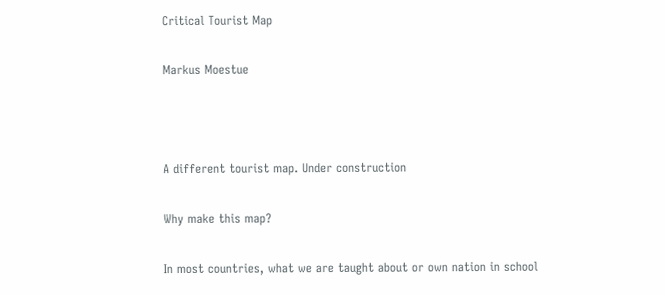Critical Tourist Map

Markus Moestue



A different tourist map. Under construction

Why make this map?

In most countries, what we are taught about or own nation in school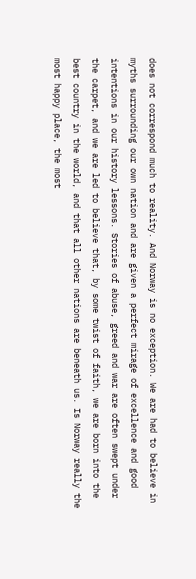does not correspond much to reality. And Norway is no exception. We are had to believe in myths surrounding our own nation and are given a perfect mirage of excellence and good intentions in our history lessons. Stories of abuse, greed and war are often swept under the carpet, and we are led to believe that, by some twist of faith, we are born into the best country in the world, and that all other nations are beneath us. Is Norway really the most happy place, the most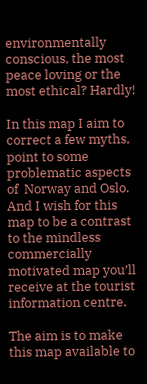environmentally conscious, the most peace loving or the most ethical? Hardly!

In this map I aim to correct a few myths, point to some problematic aspects of  Norway and Oslo. And I wish for this map to be a contrast to the mindless commercially motivated map you’ll receive at the tourist information centre.

The aim is to make this map available to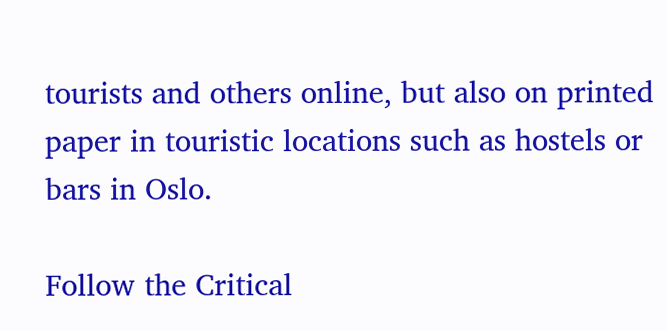tourists and others online, but also on printed paper in touristic locations such as hostels or bars in Oslo.

Follow the Critical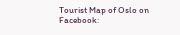Tourist Map of Oslo on Facebook: